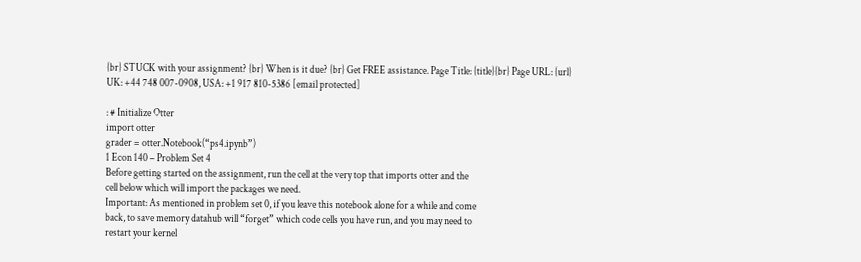{br} STUCK with your assignment? {br} When is it due? {br} Get FREE assistance. Page Title: {title}{br} Page URL: {url}
UK: +44 748 007-0908, USA: +1 917 810-5386 [email protected]

: # Initialize Otter
import otter
grader = otter.Notebook(“ps4.ipynb”)
1 Econ 140 – Problem Set 4
Before getting started on the assignment, run the cell at the very top that imports otter and the
cell below which will import the packages we need.
Important: As mentioned in problem set 0, if you leave this notebook alone for a while and come
back, to save memory datahub will “forget” which code cells you have run, and you may need to
restart your kernel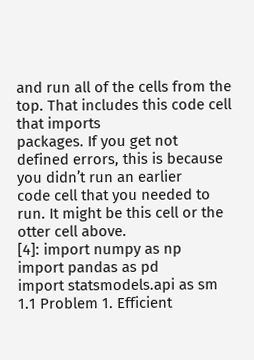and run all of the cells from the top. That includes this code cell that imports
packages. If you get not defined errors, this is because you didn’t run an earlier
code cell that you needed to run. It might be this cell or the otter cell above.
[4]: import numpy as np
import pandas as pd
import statsmodels.api as sm
1.1 Problem 1. Efficient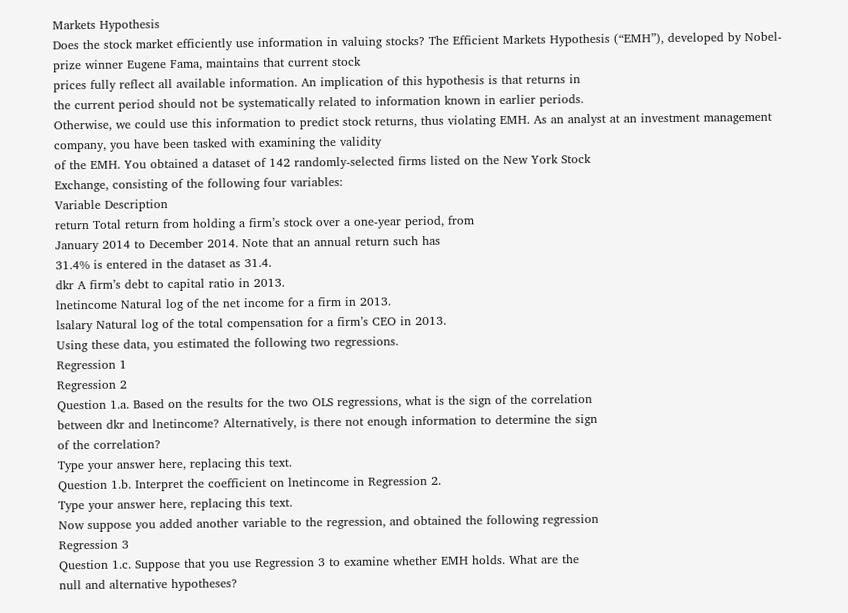Markets Hypothesis
Does the stock market efficiently use information in valuing stocks? The Efficient Markets Hypothesis (“EMH”), developed by Nobel-prize winner Eugene Fama, maintains that current stock
prices fully reflect all available information. An implication of this hypothesis is that returns in
the current period should not be systematically related to information known in earlier periods.
Otherwise, we could use this information to predict stock returns, thus violating EMH. As an analyst at an investment management company, you have been tasked with examining the validity
of the EMH. You obtained a dataset of 142 randomly-selected firms listed on the New York Stock
Exchange, consisting of the following four variables:
Variable Description
return Total return from holding a firm’s stock over a one-year period, from
January 2014 to December 2014. Note that an annual return such has
31.4% is entered in the dataset as 31.4.
dkr A firm’s debt to capital ratio in 2013.
lnetincome Natural log of the net income for a firm in 2013.
lsalary Natural log of the total compensation for a firm’s CEO in 2013.
Using these data, you estimated the following two regressions.
Regression 1
Regression 2
Question 1.a. Based on the results for the two OLS regressions, what is the sign of the correlation
between dkr and lnetincome? Alternatively, is there not enough information to determine the sign
of the correlation?
Type your answer here, replacing this text.
Question 1.b. Interpret the coefficient on lnetincome in Regression 2.
Type your answer here, replacing this text.
Now suppose you added another variable to the regression, and obtained the following regression
Regression 3
Question 1.c. Suppose that you use Regression 3 to examine whether EMH holds. What are the
null and alternative hypotheses?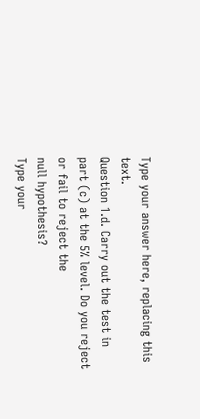Type your answer here, replacing this text.
Question 1.d. Carry out the test in part (c) at the 5% level. Do you reject or fail to reject the
null hypothesis?
Type your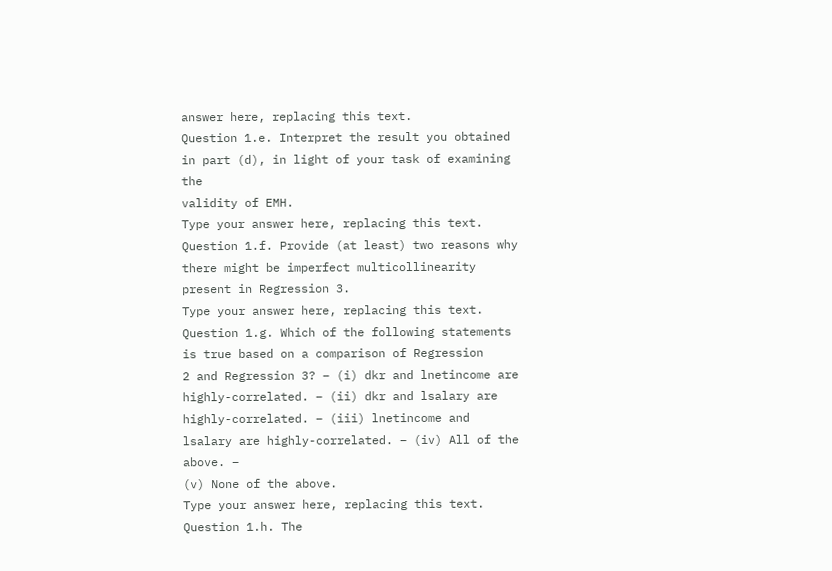answer here, replacing this text.
Question 1.e. Interpret the result you obtained in part (d), in light of your task of examining the
validity of EMH.
Type your answer here, replacing this text.
Question 1.f. Provide (at least) two reasons why there might be imperfect multicollinearity
present in Regression 3.
Type your answer here, replacing this text.
Question 1.g. Which of the following statements is true based on a comparison of Regression
2 and Regression 3? – (i) dkr and lnetincome are highly-correlated. – (ii) dkr and lsalary are
highly-correlated. – (iii) lnetincome and lsalary are highly-correlated. – (iv) All of the above. –
(v) None of the above.
Type your answer here, replacing this text.
Question 1.h. The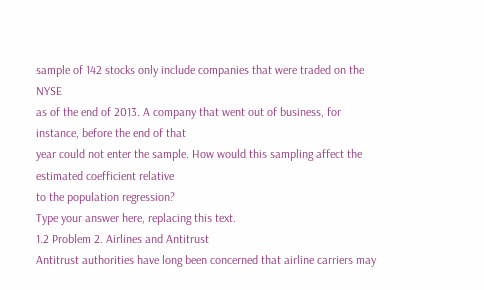sample of 142 stocks only include companies that were traded on the NYSE
as of the end of 2013. A company that went out of business, for instance, before the end of that
year could not enter the sample. How would this sampling affect the estimated coefficient relative
to the population regression?
Type your answer here, replacing this text.
1.2 Problem 2. Airlines and Antitrust
Antitrust authorities have long been concerned that airline carriers may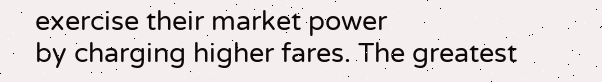exercise their market power
by charging higher fares. The greatest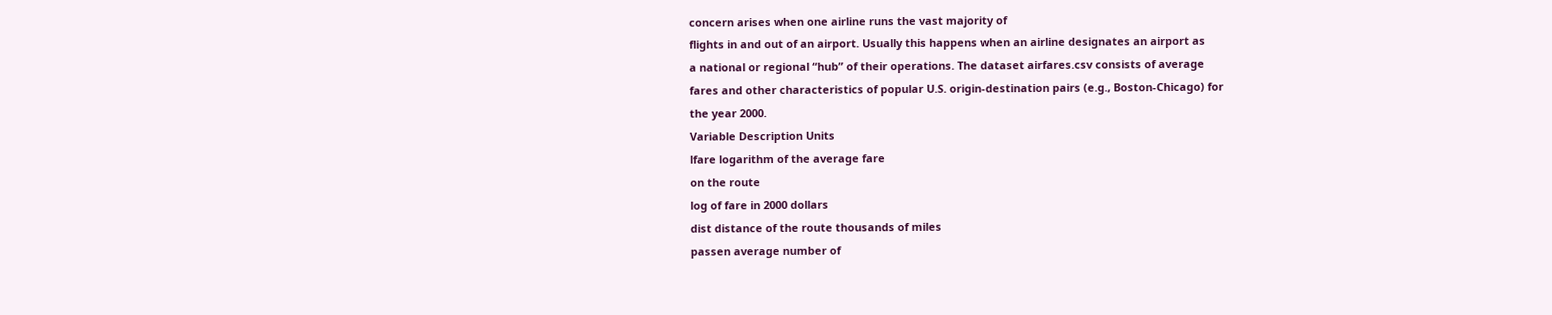concern arises when one airline runs the vast majority of
flights in and out of an airport. Usually this happens when an airline designates an airport as
a national or regional “hub” of their operations. The dataset airfares.csv consists of average
fares and other characteristics of popular U.S. origin-destination pairs (e.g., Boston-Chicago) for
the year 2000.
Variable Description Units
lfare logarithm of the average fare
on the route
log of fare in 2000 dollars
dist distance of the route thousands of miles
passen average number of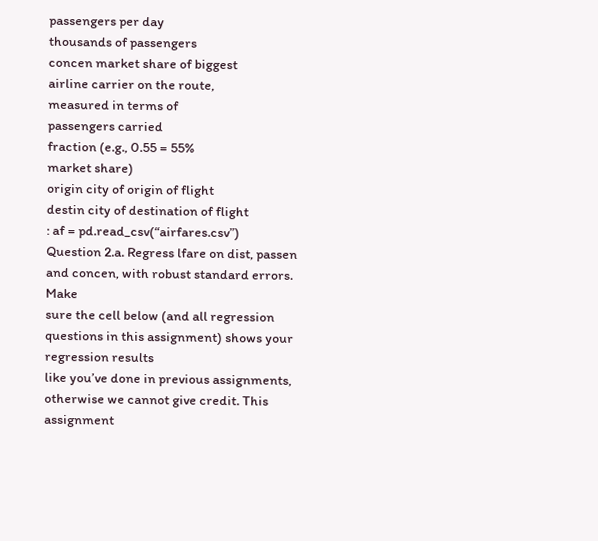passengers per day
thousands of passengers
concen market share of biggest
airline carrier on the route,
measured in terms of
passengers carried
fraction (e.g., 0.55 = 55%
market share)
origin city of origin of flight
destin city of destination of flight
: af = pd.read_csv(“airfares.csv”)
Question 2.a. Regress lfare on dist, passen and concen, with robust standard errors. Make
sure the cell below (and all regression questions in this assignment) shows your regression results
like you’ve done in previous assignments, otherwise we cannot give credit. This assignment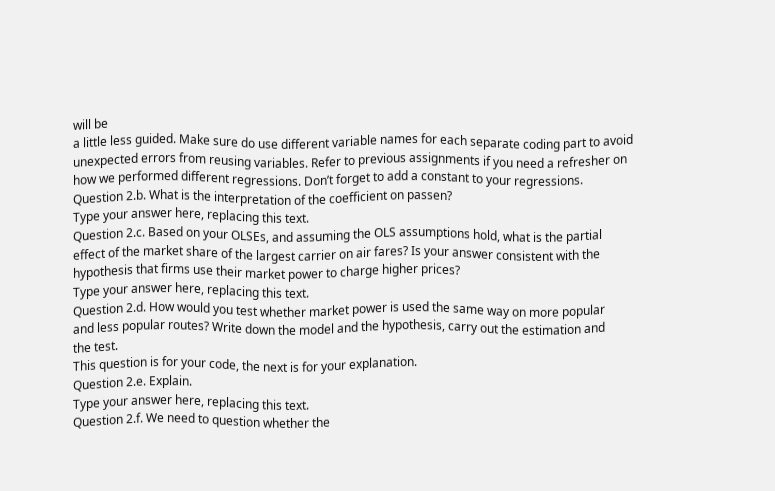will be
a little less guided. Make sure do use different variable names for each separate coding part to avoid
unexpected errors from reusing variables. Refer to previous assignments if you need a refresher on
how we performed different regressions. Don’t forget to add a constant to your regressions.
Question 2.b. What is the interpretation of the coefficient on passen?
Type your answer here, replacing this text.
Question 2.c. Based on your OLSEs, and assuming the OLS assumptions hold, what is the partial
effect of the market share of the largest carrier on air fares? Is your answer consistent with the
hypothesis that firms use their market power to charge higher prices?
Type your answer here, replacing this text.
Question 2.d. How would you test whether market power is used the same way on more popular
and less popular routes? Write down the model and the hypothesis, carry out the estimation and
the test.
This question is for your code, the next is for your explanation.
Question 2.e. Explain.
Type your answer here, replacing this text.
Question 2.f. We need to question whether the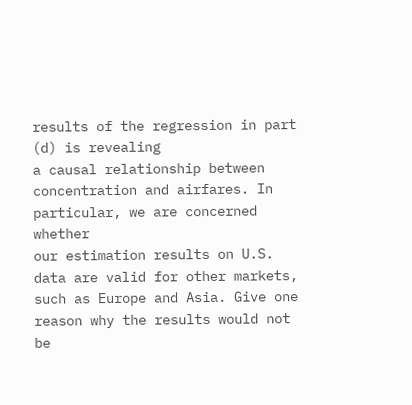results of the regression in part (d) is revealing
a causal relationship between concentration and airfares. In particular, we are concerned whether
our estimation results on U.S. data are valid for other markets, such as Europe and Asia. Give one
reason why the results would not be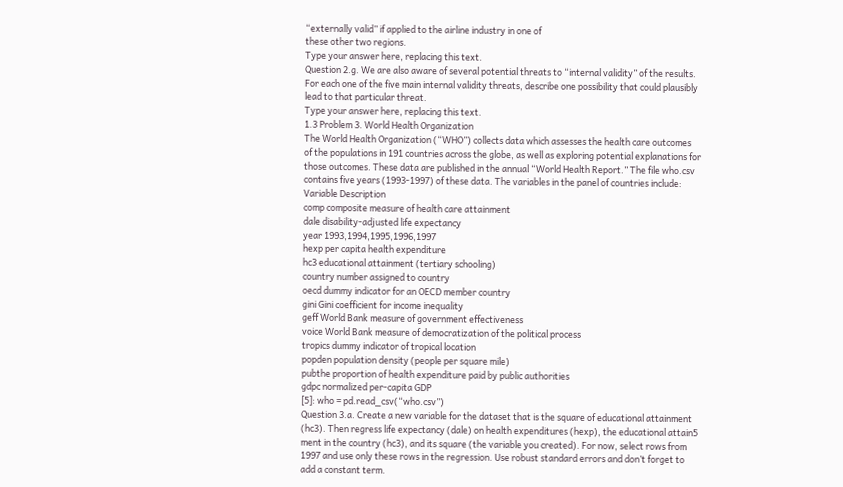“externally valid” if applied to the airline industry in one of
these other two regions.
Type your answer here, replacing this text.
Question 2.g. We are also aware of several potential threats to “internal validity” of the results.
For each one of the five main internal validity threats, describe one possibility that could plausibly
lead to that particular threat.
Type your answer here, replacing this text.
1.3 Problem 3. World Health Organization
The World Health Organization (“WHO”) collects data which assesses the health care outcomes
of the populations in 191 countries across the globe, as well as exploring potential explanations for
those outcomes. These data are published in the annual “World Health Report.” The file who.csv
contains five years (1993-1997) of these data. The variables in the panel of countries include:
Variable Description
comp composite measure of health care attainment
dale disability-adjusted life expectancy
year 1993,1994,1995,1996,1997
hexp per capita health expenditure
hc3 educational attainment (tertiary schooling)
country number assigned to country
oecd dummy indicator for an OECD member country
gini Gini coefficient for income inequality
geff World Bank measure of government effectiveness
voice World Bank measure of democratization of the political process
tropics dummy indicator of tropical location
popden population density (people per square mile)
pubthe proportion of health expenditure paid by public authorities
gdpc normalized per-capita GDP
[5]: who = pd.read_csv(“who.csv”)
Question 3.a. Create a new variable for the dataset that is the square of educational attainment
(hc3). Then regress life expectancy (dale) on health expenditures (hexp), the educational attain5
ment in the country (hc3), and its square (the variable you created). For now, select rows from
1997 and use only these rows in the regression. Use robust standard errors and don’t forget to
add a constant term.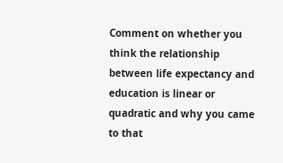Comment on whether you think the relationship between life expectancy and
education is linear or quadratic and why you came to that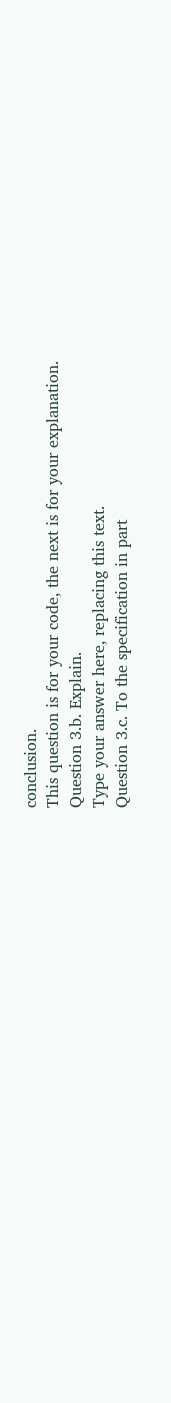conclusion.
This question is for your code, the next is for your explanation.
Question 3.b. Explain.
Type your answer here, replacing this text.
Question 3.c. To the specification in part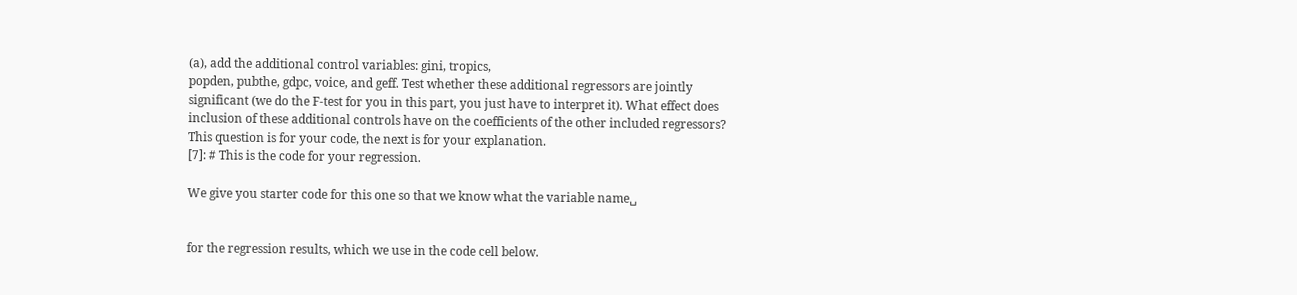(a), add the additional control variables: gini, tropics,
popden, pubthe, gdpc, voice, and geff. Test whether these additional regressors are jointly
significant (we do the F-test for you in this part, you just have to interpret it). What effect does
inclusion of these additional controls have on the coefficients of the other included regressors?
This question is for your code, the next is for your explanation.
[7]: # This is the code for your regression.

We give you starter code for this one so that we know what the variable name␣


for the regression results, which we use in the code cell below.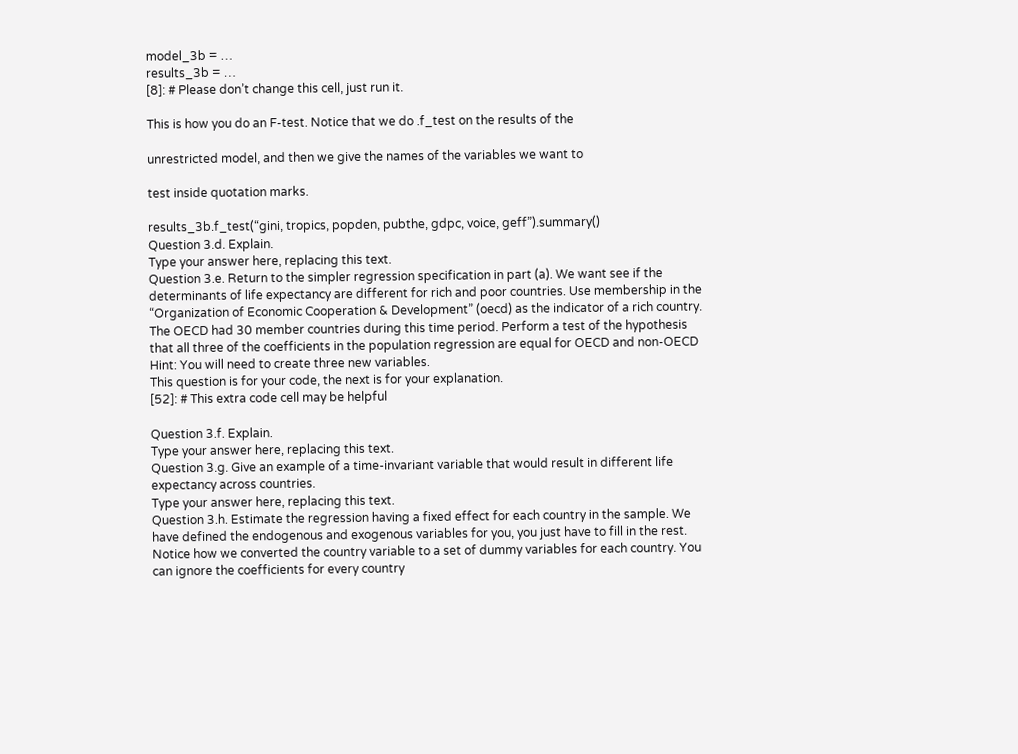model_3b = …
results_3b = …
[8]: # Please don’t change this cell, just run it.

This is how you do an F-test. Notice that we do .f_test on the results of the

unrestricted model, and then we give the names of the variables we want to

test inside quotation marks.

results_3b.f_test(“gini, tropics, popden, pubthe, gdpc, voice, geff”).summary()
Question 3.d. Explain.
Type your answer here, replacing this text.
Question 3.e. Return to the simpler regression specification in part (a). We want see if the
determinants of life expectancy are different for rich and poor countries. Use membership in the
“Organization of Economic Cooperation & Development” (oecd) as the indicator of a rich country.
The OECD had 30 member countries during this time period. Perform a test of the hypothesis
that all three of the coefficients in the population regression are equal for OECD and non-OECD
Hint: You will need to create three new variables.
This question is for your code, the next is for your explanation.
[52]: # This extra code cell may be helpful

Question 3.f. Explain.
Type your answer here, replacing this text.
Question 3.g. Give an example of a time-invariant variable that would result in different life
expectancy across countries.
Type your answer here, replacing this text.
Question 3.h. Estimate the regression having a fixed effect for each country in the sample. We
have defined the endogenous and exogenous variables for you, you just have to fill in the rest.
Notice how we converted the country variable to a set of dummy variables for each country. You
can ignore the coefficients for every country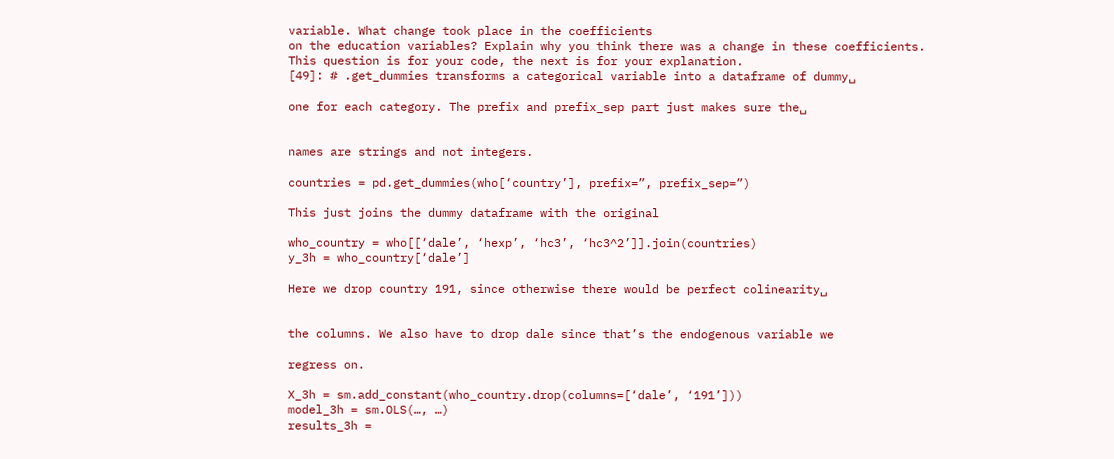variable. What change took place in the coefficients
on the education variables? Explain why you think there was a change in these coefficients.
This question is for your code, the next is for your explanation.
[49]: # .get_dummies transforms a categorical variable into a dataframe of dummy␣

one for each category. The prefix and prefix_sep part just makes sure the␣


names are strings and not integers.

countries = pd.get_dummies(who[‘country’], prefix=”, prefix_sep=”)

This just joins the dummy dataframe with the original

who_country = who[[‘dale’, ‘hexp’, ‘hc3’, ‘hc3^2’]].join(countries)
y_3h = who_country[‘dale’]

Here we drop country 191, since otherwise there would be perfect colinearity␣


the columns. We also have to drop dale since that’s the endogenous variable we

regress on.

X_3h = sm.add_constant(who_country.drop(columns=[‘dale’, ‘191’]))
model_3h = sm.OLS(…, …)
results_3h =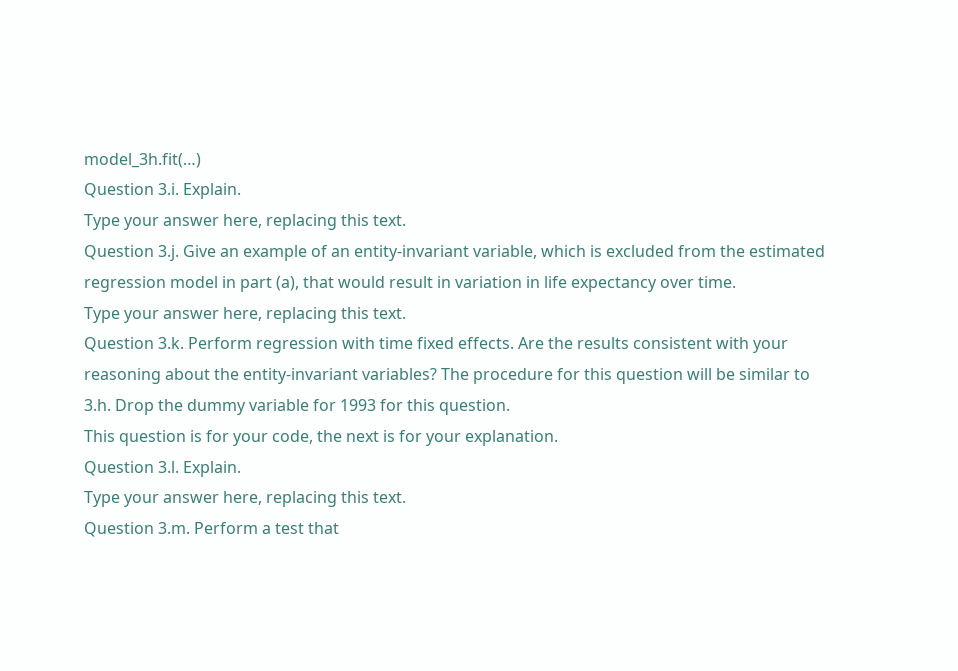model_3h.fit(…)
Question 3.i. Explain.
Type your answer here, replacing this text.
Question 3.j. Give an example of an entity-invariant variable, which is excluded from the estimated regression model in part (a), that would result in variation in life expectancy over time.
Type your answer here, replacing this text.
Question 3.k. Perform regression with time fixed effects. Are the results consistent with your
reasoning about the entity-invariant variables? The procedure for this question will be similar to
3.h. Drop the dummy variable for 1993 for this question.
This question is for your code, the next is for your explanation.
Question 3.l. Explain.
Type your answer here, replacing this text.
Question 3.m. Perform a test that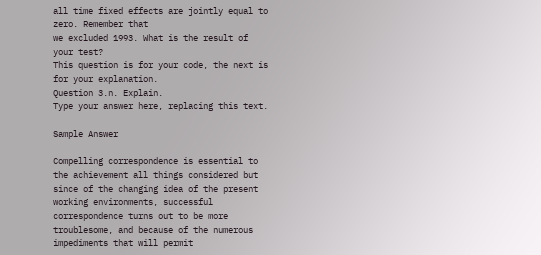all time fixed effects are jointly equal to zero. Remember that
we excluded 1993. What is the result of your test?
This question is for your code, the next is for your explanation.
Question 3.n. Explain.
Type your answer here, replacing this text.

Sample Answer

Compelling correspondence is essential to the achievement all things considered but since of the changing idea of the present working environments, successful correspondence turns out to be more troublesome, and because of the numerous impediments that will permit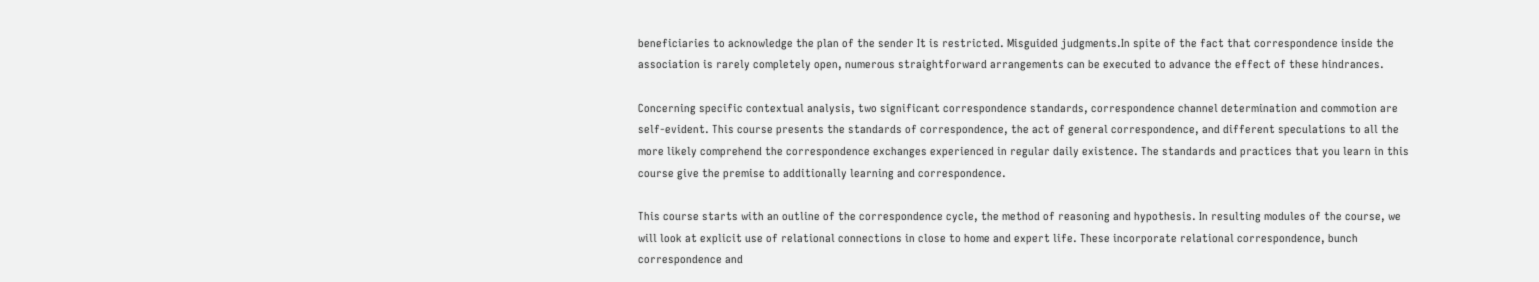beneficiaries to acknowledge the plan of the sender It is restricted. Misguided judgments.In spite of the fact that correspondence inside the association is rarely completely open, numerous straightforward arrangements can be executed to advance the effect of these hindrances.

Concerning specific contextual analysis, two significant correspondence standards, correspondence channel determination and commotion are self-evident. This course presents the standards of correspondence, the act of general correspondence, and different speculations to all the more likely comprehend the correspondence exchanges experienced in regular daily existence. The standards and practices that you learn in this course give the premise to additionally learning and correspondence.

This course starts with an outline of the correspondence cycle, the method of reasoning and hypothesis. In resulting modules of the course, we will look at explicit use of relational connections in close to home and expert life. These incorporate relational correspondence, bunch correspondence and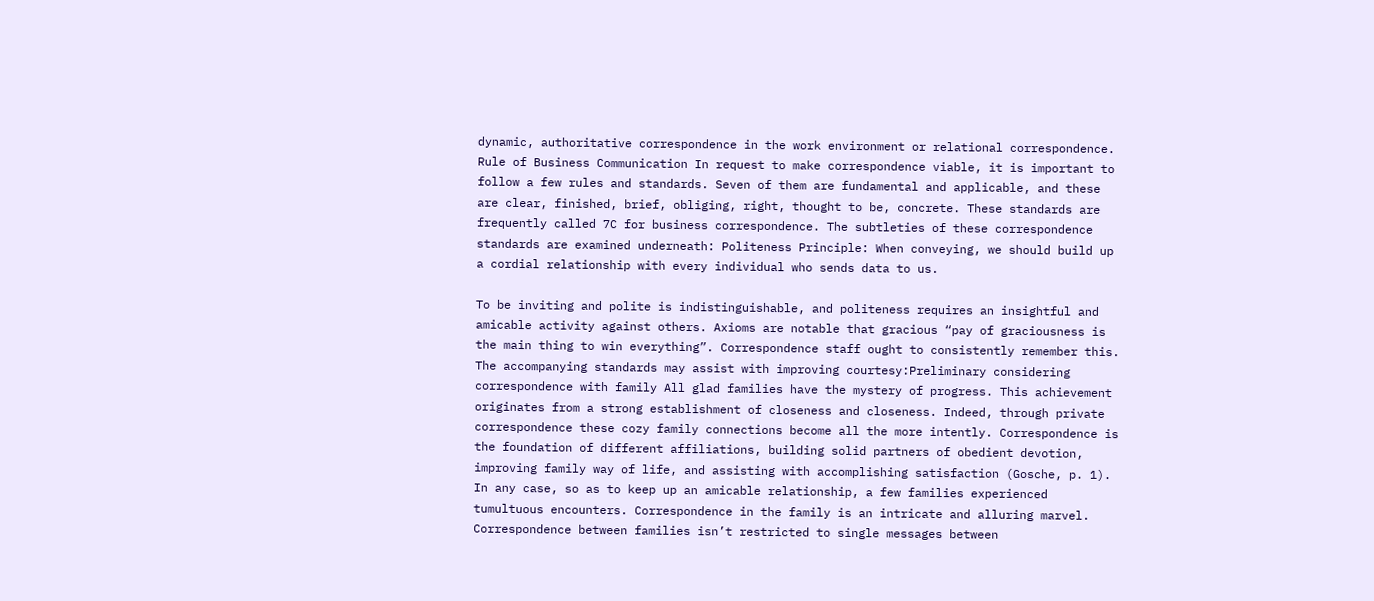dynamic, authoritative correspondence in the work environment or relational correspondence. Rule of Business Communication In request to make correspondence viable, it is important to follow a few rules and standards. Seven of them are fundamental and applicable, and these are clear, finished, brief, obliging, right, thought to be, concrete. These standards are frequently called 7C for business correspondence. The subtleties of these correspondence standards are examined underneath: Politeness Principle: When conveying, we should build up a cordial relationship with every individual who sends data to us.

To be inviting and polite is indistinguishable, and politeness requires an insightful and amicable activity against others. Axioms are notable that gracious “pay of graciousness is the main thing to win everything”. Correspondence staff ought to consistently remember this. The accompanying standards may assist with improving courtesy:Preliminary considering correspondence with family All glad families have the mystery of progress. This achievement originates from a strong establishment of closeness and closeness. Indeed, through private correspondence these cozy family connections become all the more intently. Correspondence is the foundation of different affiliations, building solid partners of obedient devotion, improving family way of life, and assisting with accomplishing satisfaction (Gosche, p. 1). In any case, so as to keep up an amicable relationship, a few families experienced tumultuous encounters. Correspondence in the family is an intricate and alluring marvel. Correspondence between families isn’t restricted to single messages between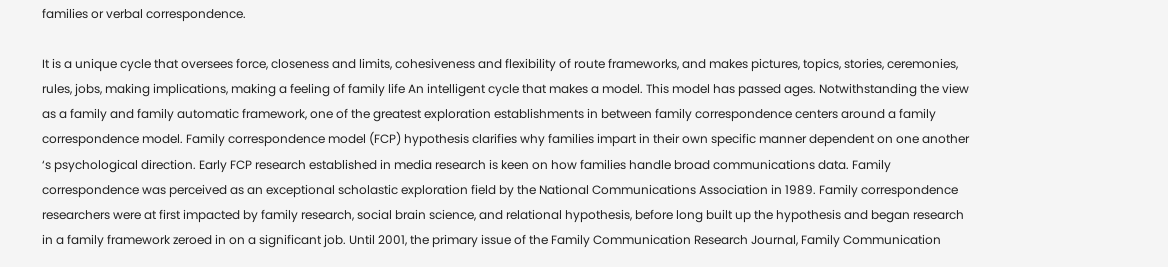families or verbal correspondence.

It is a unique cycle that oversees force, closeness and limits, cohesiveness and flexibility of route frameworks, and makes pictures, topics, stories, ceremonies, rules, jobs, making implications, making a feeling of family life An intelligent cycle that makes a model. This model has passed ages. Notwithstanding the view as a family and family automatic framework, one of the greatest exploration establishments in between family correspondence centers around a family correspondence model. Family correspondence model (FCP) hypothesis clarifies why families impart in their own specific manner dependent on one another ‘s psychological direction. Early FCP research established in media research is keen on how families handle broad communications data. Family correspondence was perceived as an exceptional scholastic exploration field by the National Communications Association in 1989. Family correspondence researchers were at first impacted by family research, social brain science, and relational hypothesis, before long built up the hypothesis and began research in a family framework zeroed in on a significant job. Until 2001, the primary issue of the Family Communication Research Journal, Family Communication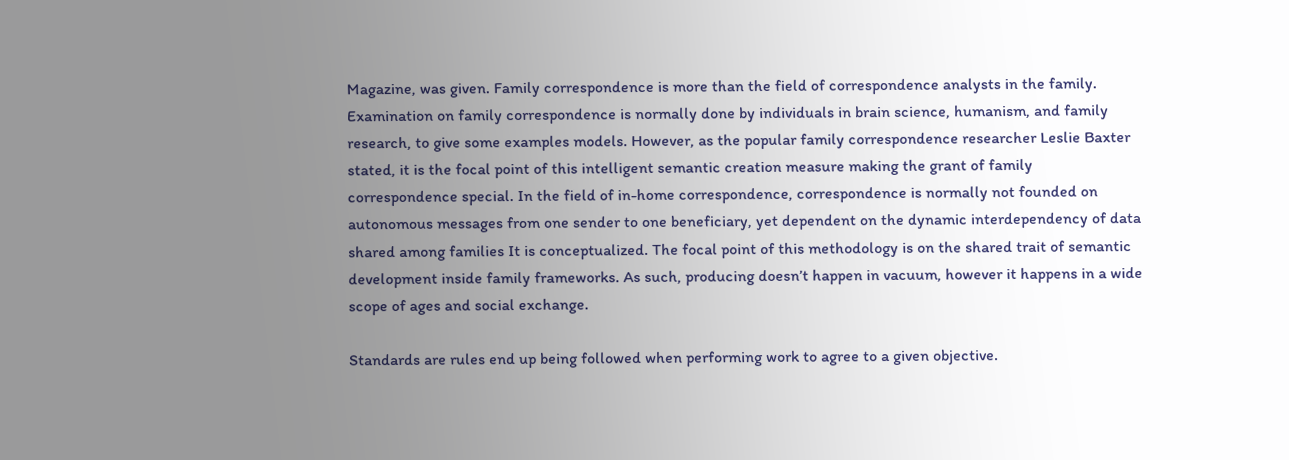Magazine, was given. Family correspondence is more than the field of correspondence analysts in the family. Examination on family correspondence is normally done by individuals in brain science, humanism, and family research, to give some examples models. However, as the popular family correspondence researcher Leslie Baxter stated, it is the focal point of this intelligent semantic creation measure making the grant of family correspondence special. In the field of in-home correspondence, correspondence is normally not founded on autonomous messages from one sender to one beneficiary, yet dependent on the dynamic interdependency of data shared among families It is conceptualized. The focal point of this methodology is on the shared trait of semantic development inside family frameworks. As such, producing doesn’t happen in vacuum, however it happens in a wide scope of ages and social exchange.

Standards are rules end up being followed when performing work to agree to a given objective.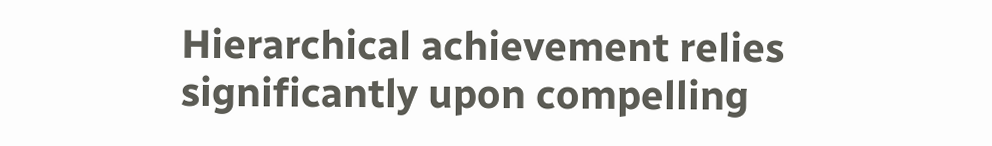Hierarchical achievement relies significantly upon compelling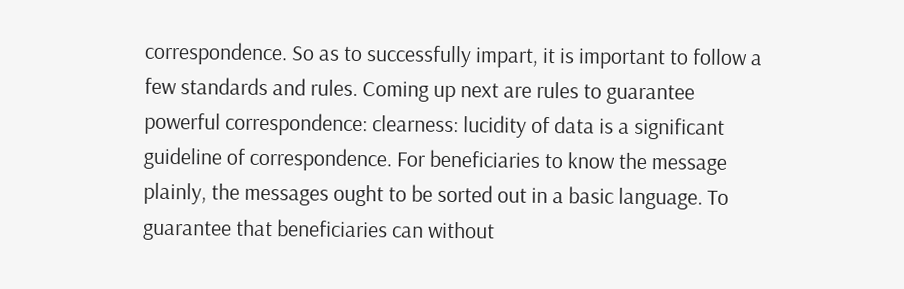correspondence. So as to successfully impart, it is important to follow a few standards and rules. Coming up next are rules to guarantee powerful correspondence: clearness: lucidity of data is a significant guideline of correspondence. For beneficiaries to know the message plainly, the messages ought to be sorted out in a basic language. To guarantee that beneficiaries can without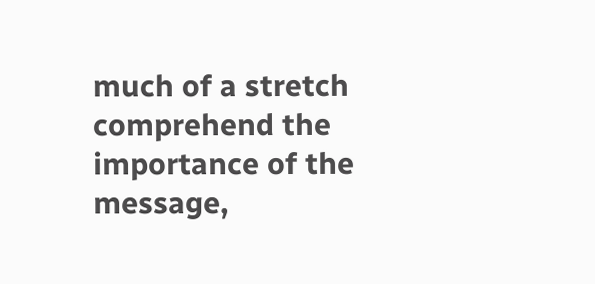much of a stretch comprehend the importance of the message,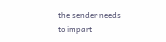the sender needs to impart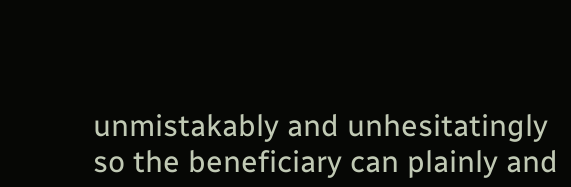unmistakably and unhesitatingly so the beneficiary can plainly and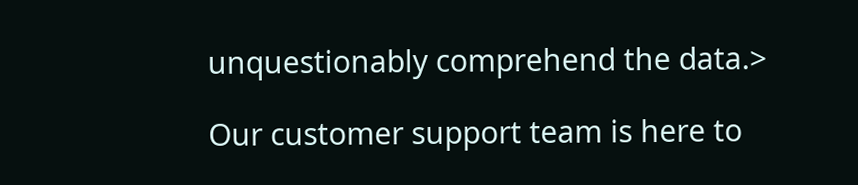unquestionably comprehend the data.>

Our customer support team is here to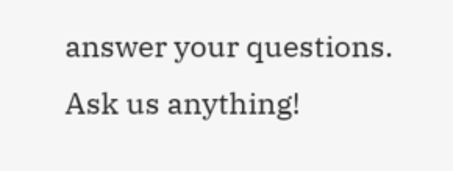answer your questions. Ask us anything!